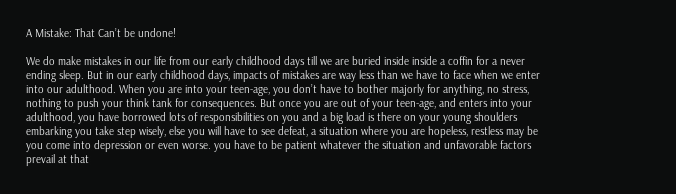A Mistake: That Can’t be undone!

We do make mistakes in our life from our early childhood days till we are buried inside inside a coffin for a never ending sleep. But in our early childhood days, impacts of mistakes are way less than we have to face when we enter into our adulthood. When you are into your teen-age, you don’t have to bother majorly for anything, no stress, nothing to push your think tank for consequences. But once you are out of your teen-age, and enters into your adulthood, you have borrowed lots of responsibilities on you and a big load is there on your young shoulders embarking you take step wisely, else you will have to see defeat, a situation where you are hopeless, restless may be you come into depression or even worse. you have to be patient whatever the situation and unfavorable factors prevail at that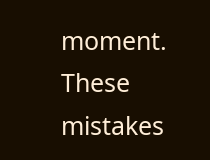moment. These mistakes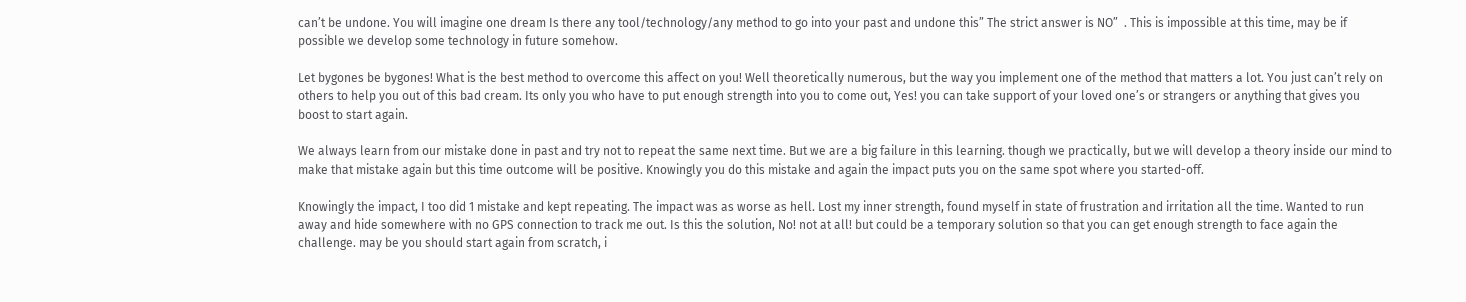can’t be undone. You will imagine one dream Is there any tool/technology/any method to go into your past and undone this” The strict answer is NO”  . This is impossible at this time, may be if possible we develop some technology in future somehow.

Let bygones be bygones! What is the best method to overcome this affect on you! Well theoretically numerous, but the way you implement one of the method that matters a lot. You just can’t rely on others to help you out of this bad cream. Its only you who have to put enough strength into you to come out, Yes! you can take support of your loved one’s or strangers or anything that gives you boost to start again.

We always learn from our mistake done in past and try not to repeat the same next time. But we are a big failure in this learning. though we practically, but we will develop a theory inside our mind to make that mistake again but this time outcome will be positive. Knowingly you do this mistake and again the impact puts you on the same spot where you started-off.

Knowingly the impact, I too did 1 mistake and kept repeating. The impact was as worse as hell. Lost my inner strength, found myself in state of frustration and irritation all the time. Wanted to run away and hide somewhere with no GPS connection to track me out. Is this the solution, No! not at all! but could be a temporary solution so that you can get enough strength to face again the challenge. may be you should start again from scratch, i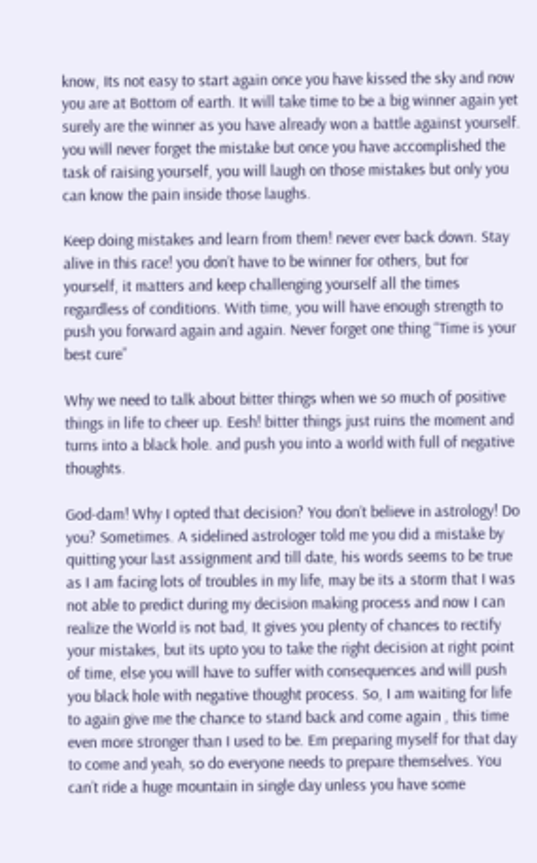know, Its not easy to start again once you have kissed the sky and now you are at Bottom of earth. It will take time to be a big winner again yet surely are the winner as you have already won a battle against yourself. you will never forget the mistake but once you have accomplished the task of raising yourself, you will laugh on those mistakes but only you can know the pain inside those laughs.

Keep doing mistakes and learn from them! never ever back down. Stay alive in this race! you don’t have to be winner for others, but for yourself, it matters and keep challenging yourself all the times regardless of conditions. With time, you will have enough strength to push you forward again and again. Never forget one thing “Time is your best cure”

Why we need to talk about bitter things when we so much of positive things in life to cheer up. Eesh! bitter things just ruins the moment and turns into a black hole. and push you into a world with full of negative thoughts.

God-dam! Why I opted that decision? You don’t believe in astrology! Do you? Sometimes. A sidelined astrologer told me you did a mistake by quitting your last assignment and till date, his words seems to be true as I am facing lots of troubles in my life, may be its a storm that I was not able to predict during my decision making process and now I can realize the World is not bad, It gives you plenty of chances to rectify your mistakes, but its upto you to take the right decision at right point of time, else you will have to suffer with consequences and will push you black hole with negative thought process. So, I am waiting for life to again give me the chance to stand back and come again , this time even more stronger than I used to be. Em preparing myself for that day to come and yeah, so do everyone needs to prepare themselves. You can’t ride a huge mountain in single day unless you have some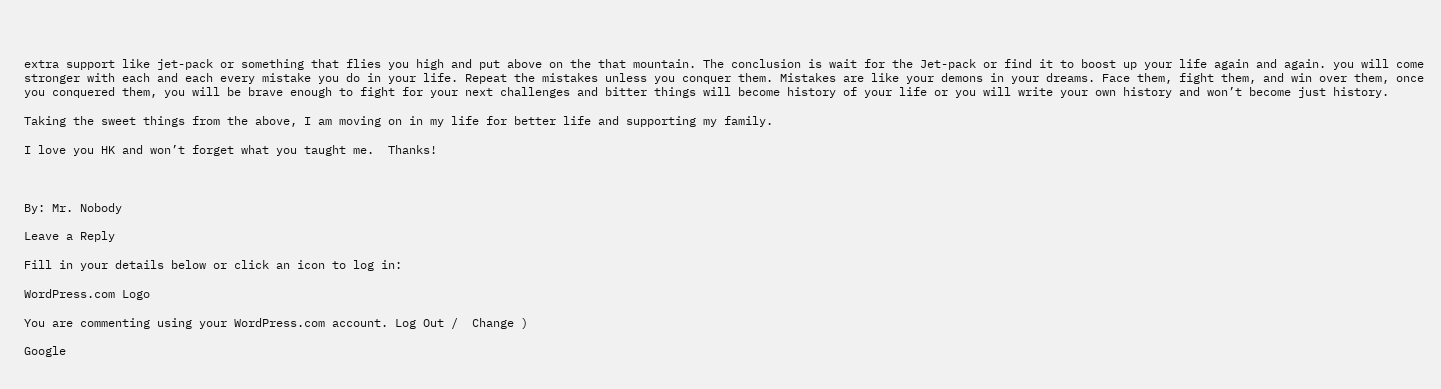extra support like jet-pack or something that flies you high and put above on the that mountain. The conclusion is wait for the Jet-pack or find it to boost up your life again and again. you will come stronger with each and each every mistake you do in your life. Repeat the mistakes unless you conquer them. Mistakes are like your demons in your dreams. Face them, fight them, and win over them, once you conquered them, you will be brave enough to fight for your next challenges and bitter things will become history of your life or you will write your own history and won’t become just history.

Taking the sweet things from the above, I am moving on in my life for better life and supporting my family.

I love you HK and won’t forget what you taught me.  Thanks!



By: Mr. Nobody

Leave a Reply

Fill in your details below or click an icon to log in:

WordPress.com Logo

You are commenting using your WordPress.com account. Log Out /  Change )

Google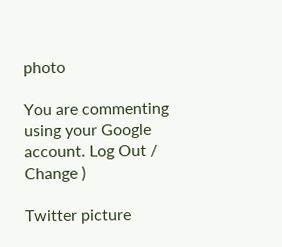photo

You are commenting using your Google account. Log Out /  Change )

Twitter picture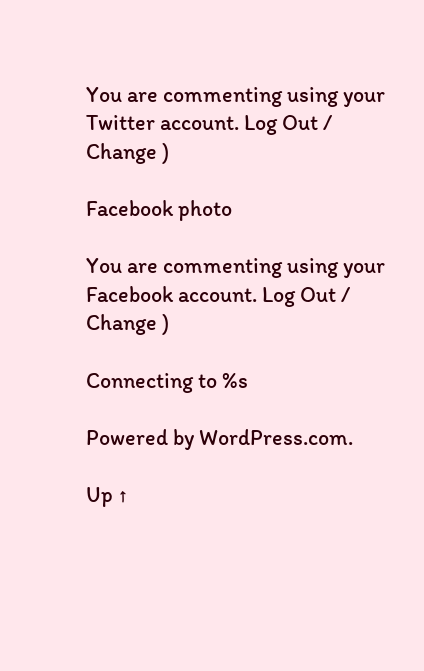You are commenting using your Twitter account. Log Out /  Change )

Facebook photo

You are commenting using your Facebook account. Log Out /  Change )

Connecting to %s

Powered by WordPress.com.

Up ↑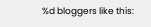%d bloggers like this: